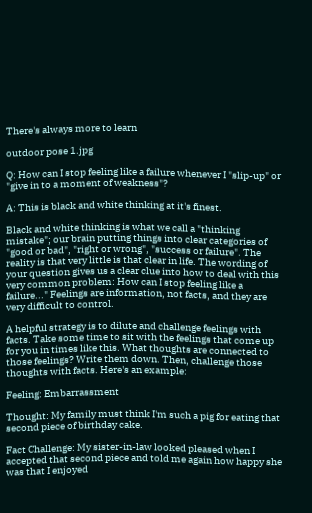There's always more to learn

outdoor pose 1.jpg

Q: How can I stop feeling like a failure whenever I "slip-up" or "give in to a moment of weakness"?

A: This is black and white thinking at it's finest.

Black and white thinking is what we call a "thinking mistake"; our brain putting things into clear categories of "good or bad", "right or wrong", "success or failure". The reality is that very little is that clear in life. The wording of your question gives us a clear clue into how to deal with this very common problem: How can I stop feeling like a failure..." Feelings are information, not facts, and they are very difficult to control.

A helpful strategy is to dilute and challenge feelings with facts. Take some time to sit with the feelings that come up for you in times like this. What thoughts are connected to those feelings? Write them down. Then, challenge those thoughts with facts. Here's an example:

Feeling: Embarrassment

Thought: My family must think I'm such a pig for eating that second piece of birthday cake.

Fact Challenge: My sister-in-law looked pleased when I accepted that second piece and told me again how happy she was that I enjoyed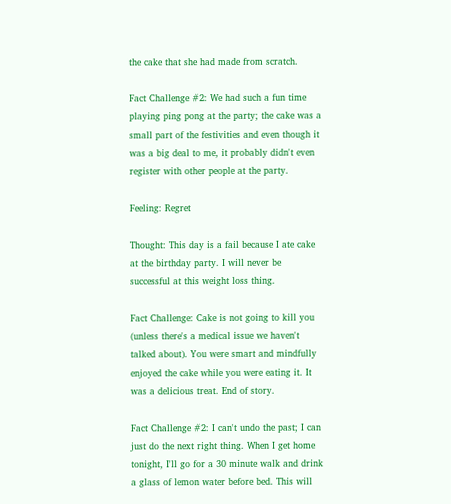the cake that she had made from scratch.

Fact Challenge #2: We had such a fun time playing ping pong at the party; the cake was a small part of the festivities and even though it was a big deal to me, it probably didn't even register with other people at the party.

Feeling: Regret

Thought: This day is a fail because I ate cake at the birthday party. I will never be successful at this weight loss thing.

Fact Challenge: Cake is not going to kill you (unless there's a medical issue we haven't talked about). You were smart and mindfully enjoyed the cake while you were eating it. It was a delicious treat. End of story.

Fact Challenge #2: I can't undo the past; I can just do the next right thing. When I get home tonight, I'll go for a 30 minute walk and drink a glass of lemon water before bed. This will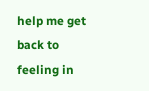help me get back to feeling in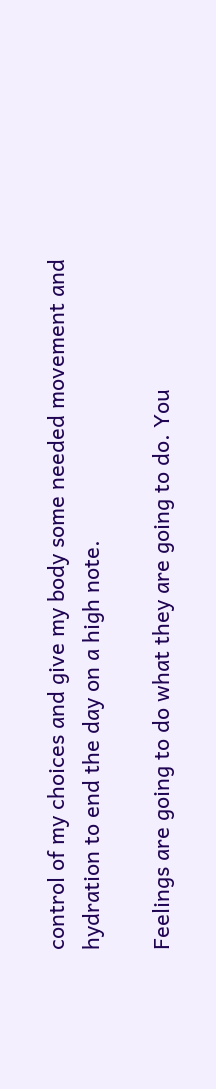control of my choices and give my body some needed movement and hydration to end the day on a high note.

Feelings are going to do what they are going to do. You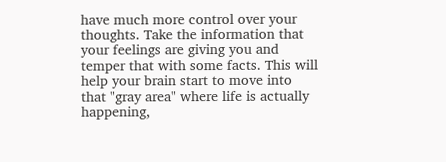have much more control over your thoughts. Take the information that your feelings are giving you and temper that with some facts. This will help your brain start to move into that "gray area" where life is actually happening,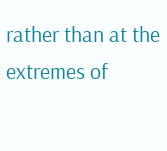rather than at the extremes of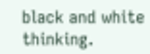black and white thinking.